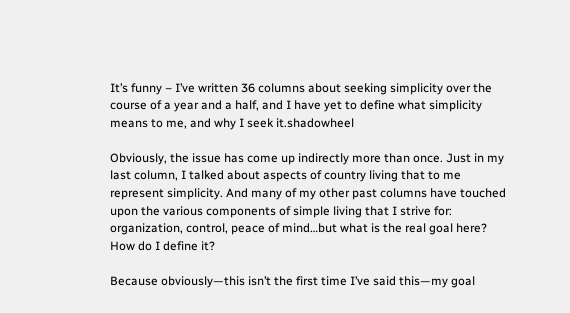It’s funny – I’ve written 36 columns about seeking simplicity over the course of a year and a half, and I have yet to define what simplicity means to me, and why I seek it.shadowheel

Obviously, the issue has come up indirectly more than once. Just in my last column, I talked about aspects of country living that to me represent simplicity. And many of my other past columns have touched upon the various components of simple living that I strive for: organization, control, peace of mind…but what is the real goal here? How do I define it?

Because obviously—this isn’t the first time I’ve said this—my goal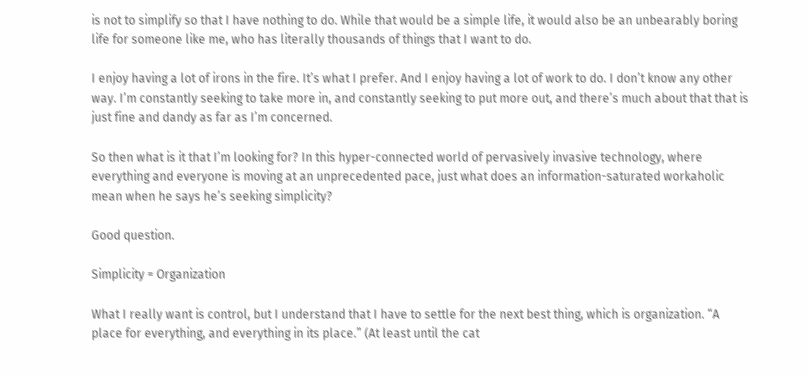is not to simplify so that I have nothing to do. While that would be a simple life, it would also be an unbearably boring life for someone like me, who has literally thousands of things that I want to do.

I enjoy having a lot of irons in the fire. It’s what I prefer. And I enjoy having a lot of work to do. I don’t know any other way. I’m constantly seeking to take more in, and constantly seeking to put more out, and there’s much about that that is just fine and dandy as far as I’m concerned.

So then what is it that I’m looking for? In this hyper-connected world of pervasively invasive technology, where everything and everyone is moving at an unprecedented pace, just what does an information-saturated workaholic mean when he says he’s seeking simplicity?

Good question.

Simplicity = Organization

What I really want is control, but I understand that I have to settle for the next best thing, which is organization. “A place for everything, and everything in its place.” (At least until the cat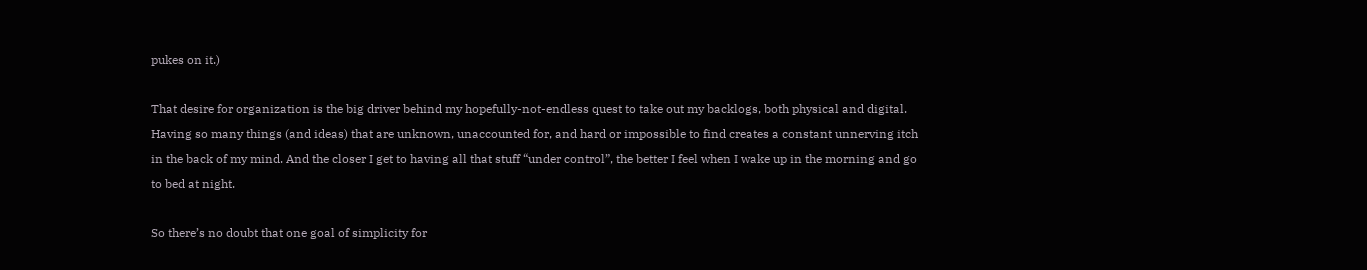pukes on it.)

That desire for organization is the big driver behind my hopefully-not-endless quest to take out my backlogs, both physical and digital. Having so many things (and ideas) that are unknown, unaccounted for, and hard or impossible to find creates a constant unnerving itch in the back of my mind. And the closer I get to having all that stuff “under control”, the better I feel when I wake up in the morning and go to bed at night.

So there’s no doubt that one goal of simplicity for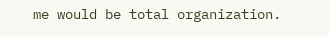me would be total organization.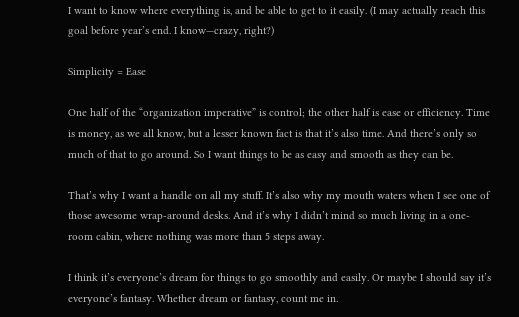I want to know where everything is, and be able to get to it easily. (I may actually reach this goal before year’s end. I know—crazy, right?)

Simplicity = Ease

One half of the “organization imperative” is control; the other half is ease or efficiency. Time is money, as we all know, but a lesser known fact is that it’s also time. And there’s only so much of that to go around. So I want things to be as easy and smooth as they can be.

That’s why I want a handle on all my stuff. It’s also why my mouth waters when I see one of those awesome wrap-around desks. And it’s why I didn’t mind so much living in a one-room cabin, where nothing was more than 5 steps away.

I think it’s everyone’s dream for things to go smoothly and easily. Or maybe I should say it’s everyone’s fantasy. Whether dream or fantasy, count me in.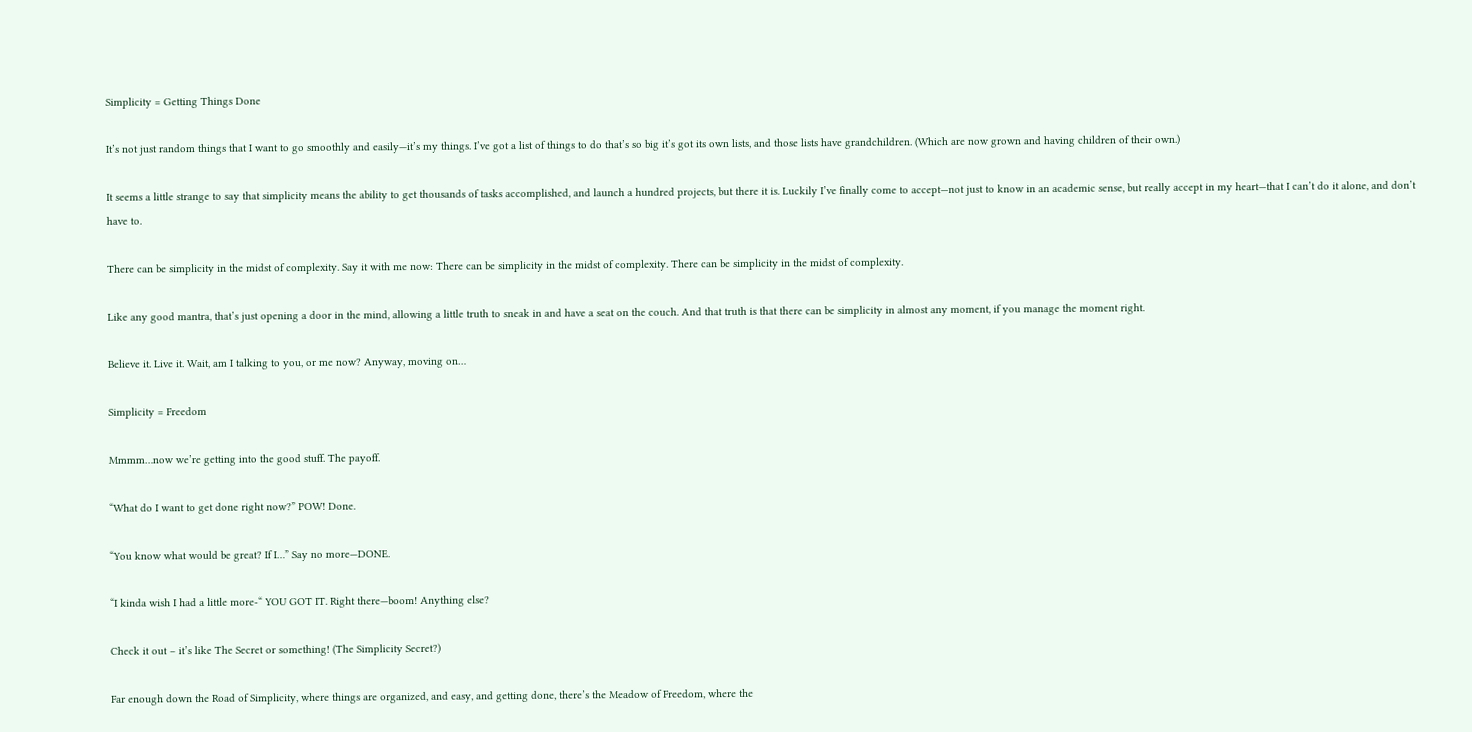Simplicity = Getting Things Done

It’s not just random things that I want to go smoothly and easily—it’s my things. I’ve got a list of things to do that’s so big it’s got its own lists, and those lists have grandchildren. (Which are now grown and having children of their own.)

It seems a little strange to say that simplicity means the ability to get thousands of tasks accomplished, and launch a hundred projects, but there it is. Luckily I’ve finally come to accept—not just to know in an academic sense, but really accept in my heart—that I can’t do it alone, and don’t have to.

There can be simplicity in the midst of complexity. Say it with me now: There can be simplicity in the midst of complexity. There can be simplicity in the midst of complexity.

Like any good mantra, that’s just opening a door in the mind, allowing a little truth to sneak in and have a seat on the couch. And that truth is that there can be simplicity in almost any moment, if you manage the moment right.

Believe it. Live it. Wait, am I talking to you, or me now? Anyway, moving on…

Simplicity = Freedom

Mmmm…now we’re getting into the good stuff. The payoff.

“What do I want to get done right now?” POW! Done.

“You know what would be great? If I…” Say no more—DONE.

“I kinda wish I had a little more-“ YOU GOT IT. Right there—boom! Anything else?

Check it out – it’s like The Secret or something! (The Simplicity Secret?)

Far enough down the Road of Simplicity, where things are organized, and easy, and getting done, there’s the Meadow of Freedom, where the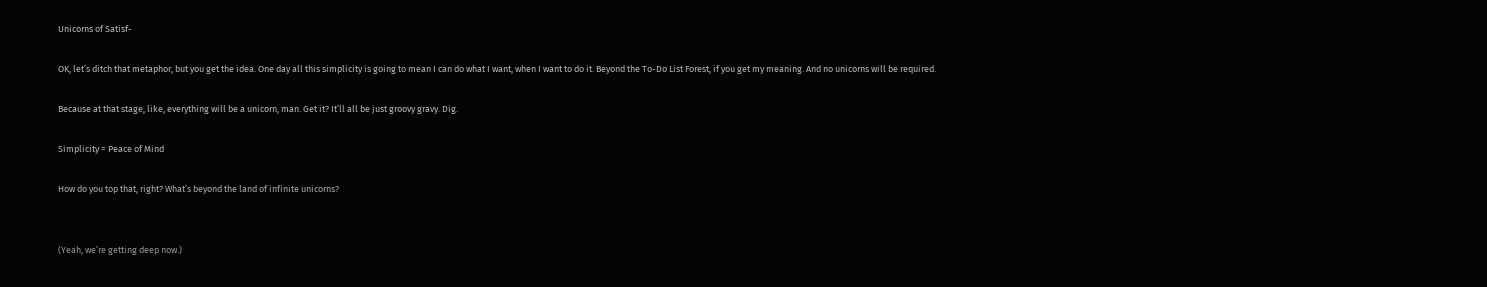Unicorns of Satisf-

OK, let’s ditch that metaphor, but you get the idea. One day all this simplicity is going to mean I can do what I want, when I want to do it. Beyond the To-Do List Forest, if you get my meaning. And no unicorns will be required.

Because at that stage, like, everything will be a unicorn, man. Get it? It’ll all be just groovy gravy. Dig.

Simplicity = Peace of Mind

How do you top that, right? What’s beyond the land of infinite unicorns?


(Yeah, we’re getting deep now.)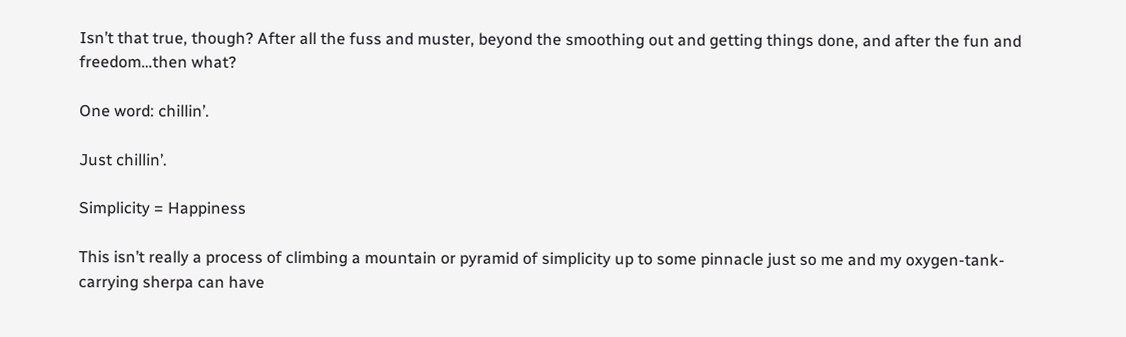Isn’t that true, though? After all the fuss and muster, beyond the smoothing out and getting things done, and after the fun and freedom…then what?

One word: chillin’.

Just chillin’.

Simplicity = Happiness

This isn’t really a process of climbing a mountain or pyramid of simplicity up to some pinnacle just so me and my oxygen-tank-carrying sherpa can have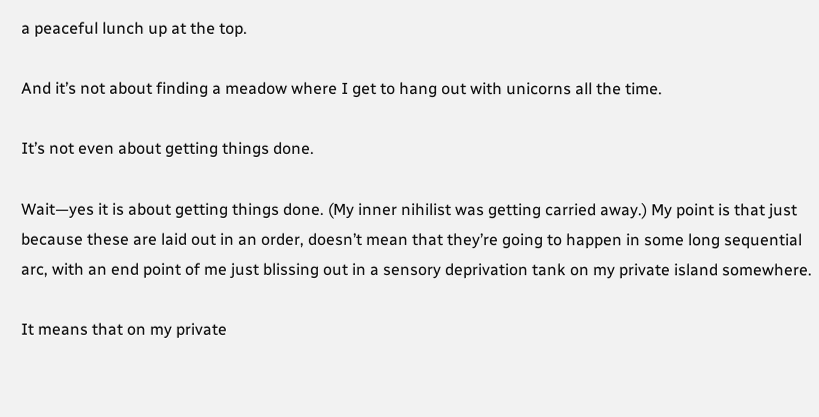a peaceful lunch up at the top.

And it’s not about finding a meadow where I get to hang out with unicorns all the time.

It’s not even about getting things done.

Wait—yes it is about getting things done. (My inner nihilist was getting carried away.) My point is that just because these are laid out in an order, doesn’t mean that they’re going to happen in some long sequential arc, with an end point of me just blissing out in a sensory deprivation tank on my private island somewhere.

It means that on my private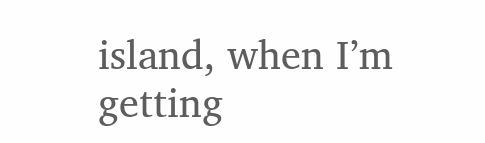island, when I’m getting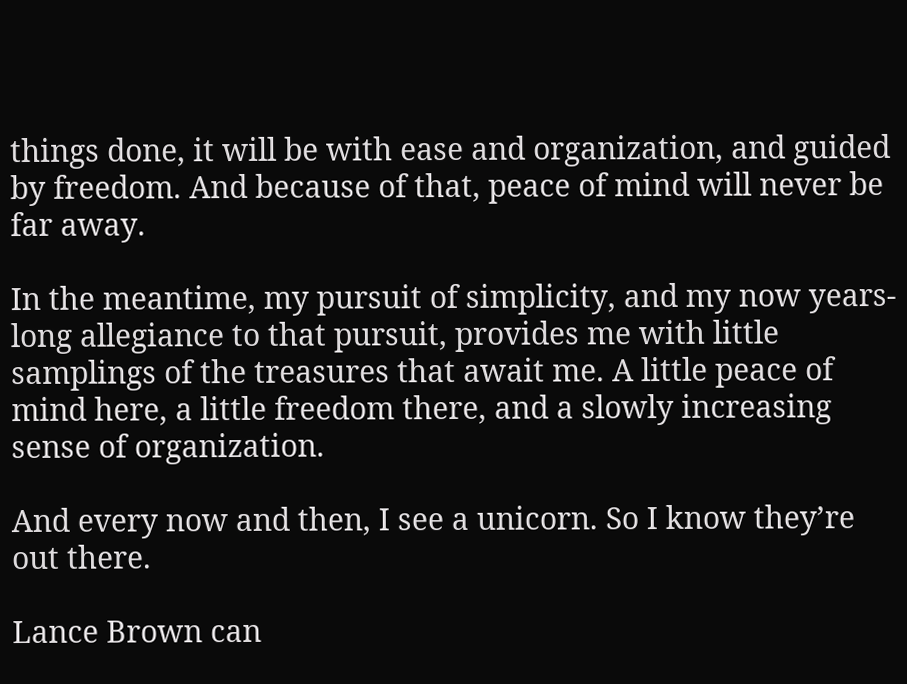things done, it will be with ease and organization, and guided by freedom. And because of that, peace of mind will never be far away.

In the meantime, my pursuit of simplicity, and my now years-long allegiance to that pursuit, provides me with little samplings of the treasures that await me. A little peace of mind here, a little freedom there, and a slowly increasing sense of organization.

And every now and then, I see a unicorn. So I know they’re out there.

Lance Brown can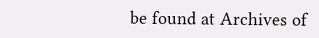be found at Archives of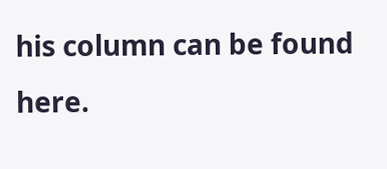his column can be found here.